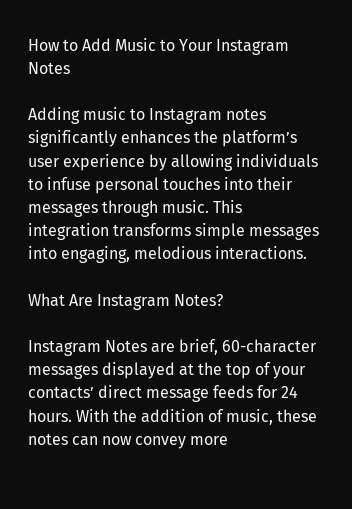How to Add Music to Your Instagram Notes

Adding music to Instagram notes significantly enhances the platform’s user experience by allowing individuals to infuse personal touches into their messages through music. This integration transforms simple messages into engaging, melodious interactions.

What Are Instagram Notes?

Instagram Notes are brief, 60-character messages displayed at the top of your contacts’ direct message feeds for 24 hours. With the addition of music, these notes can now convey more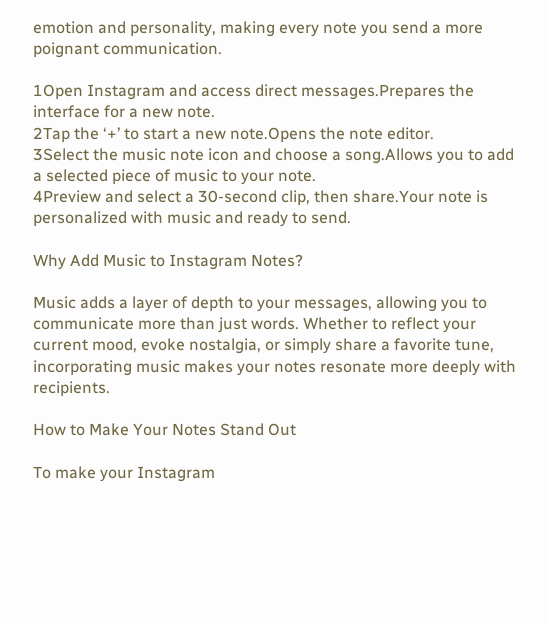emotion and personality, making every note you send a more poignant communication.

1Open Instagram and access direct messages.Prepares the interface for a new note.
2Tap the ‘+’ to start a new note.Opens the note editor.
3Select the music note icon and choose a song.Allows you to add a selected piece of music to your note.
4Preview and select a 30-second clip, then share.Your note is personalized with music and ready to send.

Why Add Music to Instagram Notes?

Music adds a layer of depth to your messages, allowing you to communicate more than just words. Whether to reflect your current mood, evoke nostalgia, or simply share a favorite tune, incorporating music makes your notes resonate more deeply with recipients.

How to Make Your Notes Stand Out

To make your Instagram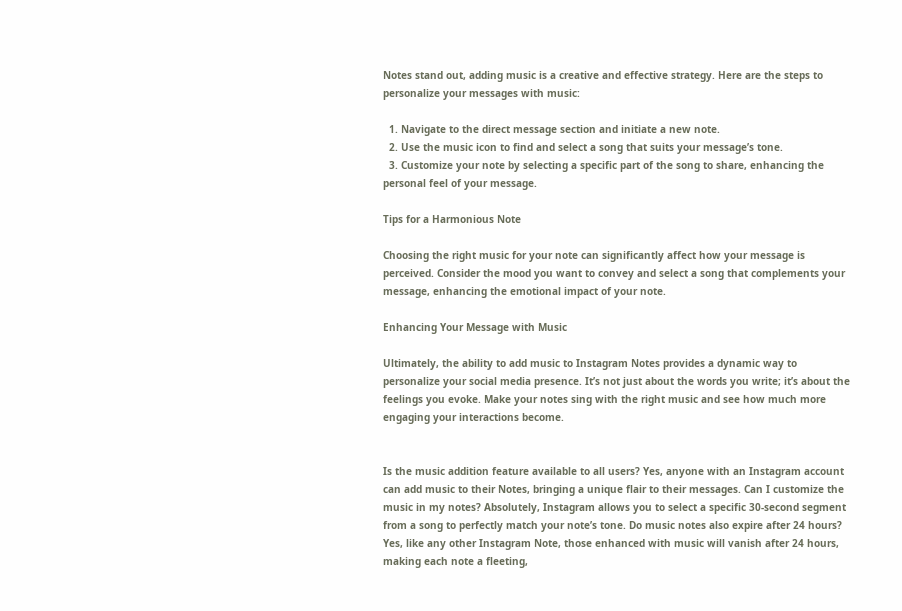Notes stand out, adding music is a creative and effective strategy. Here are the steps to personalize your messages with music:

  1. Navigate to the direct message section and initiate a new note.
  2. Use the music icon to find and select a song that suits your message’s tone.
  3. Customize your note by selecting a specific part of the song to share, enhancing the personal feel of your message.

Tips for a Harmonious Note

Choosing the right music for your note can significantly affect how your message is perceived. Consider the mood you want to convey and select a song that complements your message, enhancing the emotional impact of your note.

Enhancing Your Message with Music

Ultimately, the ability to add music to Instagram Notes provides a dynamic way to personalize your social media presence. It’s not just about the words you write; it’s about the feelings you evoke. Make your notes sing with the right music and see how much more engaging your interactions become.


Is the music addition feature available to all users? Yes, anyone with an Instagram account can add music to their Notes, bringing a unique flair to their messages. Can I customize the music in my notes? Absolutely, Instagram allows you to select a specific 30-second segment from a song to perfectly match your note’s tone. Do music notes also expire after 24 hours? Yes, like any other Instagram Note, those enhanced with music will vanish after 24 hours, making each note a fleeting,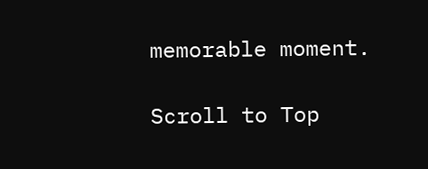memorable moment.

Scroll to Top